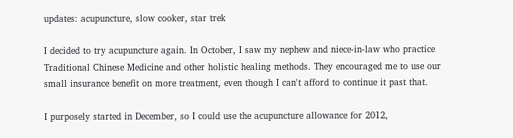updates: acupuncture, slow cooker, star trek

I decided to try acupuncture again. In October, I saw my nephew and niece-in-law who practice Traditional Chinese Medicine and other holistic healing methods. They encouraged me to use our small insurance benefit on more treatment, even though I can't afford to continue it past that.

I purposely started in December, so I could use the acupuncture allowance for 2012,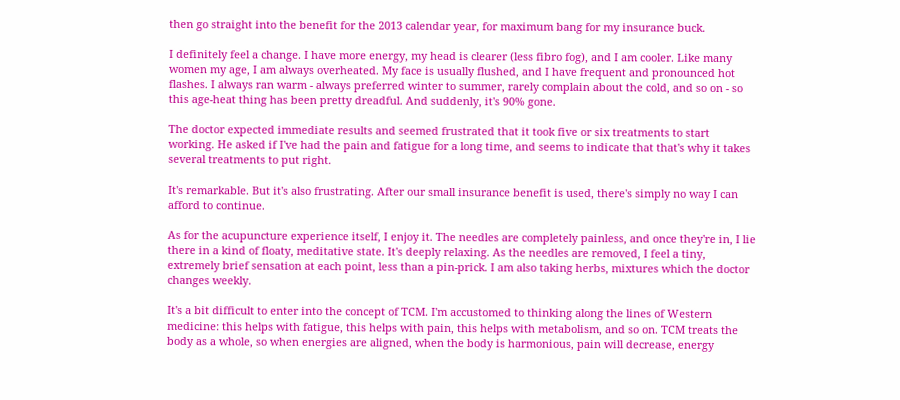then go straight into the benefit for the 2013 calendar year, for maximum bang for my insurance buck.

I definitely feel a change. I have more energy, my head is clearer (less fibro fog), and I am cooler. Like many women my age, I am always overheated. My face is usually flushed, and I have frequent and pronounced hot flashes. I always ran warm - always preferred winter to summer, rarely complain about the cold, and so on - so this age-heat thing has been pretty dreadful. And suddenly, it's 90% gone.

The doctor expected immediate results and seemed frustrated that it took five or six treatments to start working. He asked if I've had the pain and fatigue for a long time, and seems to indicate that that's why it takes several treatments to put right.

It's remarkable. But it's also frustrating. After our small insurance benefit is used, there's simply no way I can afford to continue.

As for the acupuncture experience itself, I enjoy it. The needles are completely painless, and once they're in, I lie there in a kind of floaty, meditative state. It's deeply relaxing. As the needles are removed, I feel a tiny, extremely brief sensation at each point, less than a pin-prick. I am also taking herbs, mixtures which the doctor changes weekly.

It's a bit difficult to enter into the concept of TCM. I'm accustomed to thinking along the lines of Western medicine: this helps with fatigue, this helps with pain, this helps with metabolism, and so on. TCM treats the body as a whole, so when energies are aligned, when the body is harmonious, pain will decrease, energy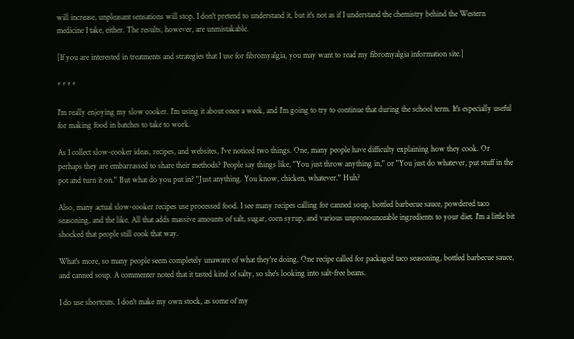will increase, unpleasant sensations will stop. I don't pretend to understand it, but it's not as if I understand the chemistry behind the Western medicine I take, either. The results, however, are unmistakable.

[If you are interested in treatments and strategies that I use for fibromyalgia, you may want to read my fibromyalgia information site.]

* * * *

I'm really enjoying my slow cooker. I'm using it about once a week, and I'm going to try to continue that during the school term. It's especially useful for making food in batches to take to work.

As I collect slow-cooker ideas, recipes, and websites, I've noticed two things. One, many people have difficulty explaining how they cook. Or perhaps they are embarrassed to share their methods? People say things like, "You just throw anything in," or "You just do whatever, put stuff in the pot and turn it on." But what do you put in? "Just anything. You know, chicken, whatever." Huh?

Also, many actual slow-cooker recipes use processed food. I see many recipes calling for canned soup, bottled barbecue sauce, powdered taco seasoning, and the like. All that adds massive amounts of salt, sugar, corn syrup, and various unpronounceable ingredients to your diet. I'm a little bit shocked that people still cook that way.

What's more, so many people seem completely unaware of what they're doing. One recipe called for packaged taco seasoning, bottled barbecue sauce, and canned soup. A commenter noted that it tasted kind of salty, so she's looking into salt-free beans.

I do use shortcuts. I don't make my own stock, as some of my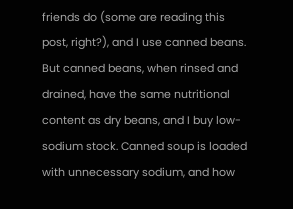friends do (some are reading this post, right?), and I use canned beans. But canned beans, when rinsed and drained, have the same nutritional content as dry beans, and I buy low-sodium stock. Canned soup is loaded with unnecessary sodium, and how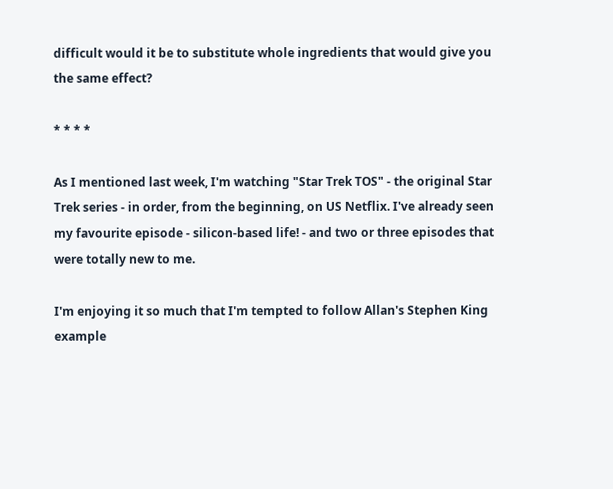difficult would it be to substitute whole ingredients that would give you the same effect?

* * * *

As I mentioned last week, I'm watching "Star Trek TOS" - the original Star Trek series - in order, from the beginning, on US Netflix. I've already seen my favourite episode - silicon-based life! - and two or three episodes that were totally new to me.

I'm enjoying it so much that I'm tempted to follow Allan's Stephen King example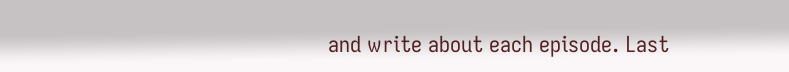and write about each episode. Last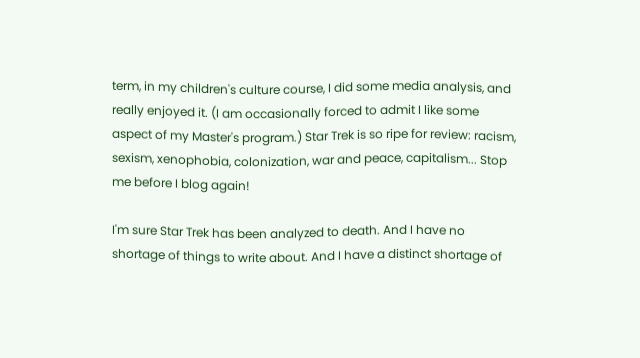term, in my children's culture course, I did some media analysis, and really enjoyed it. (I am occasionally forced to admit I like some aspect of my Master's program.) Star Trek is so ripe for review: racism, sexism, xenophobia, colonization, war and peace, capitalism... Stop me before I blog again!

I'm sure Star Trek has been analyzed to death. And I have no shortage of things to write about. And I have a distinct shortage of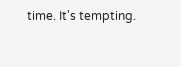time. It's tempting.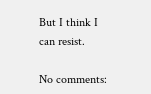But I think I can resist.

No comments: